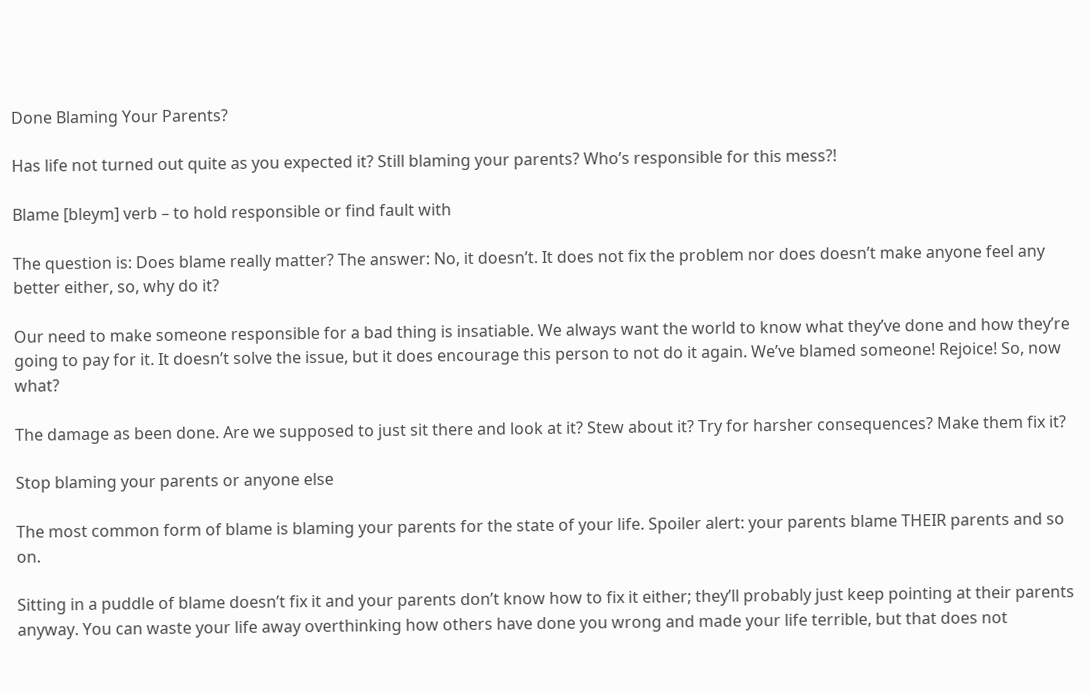Done Blaming Your Parents?

Has life not turned out quite as you expected it? Still blaming your parents? Who’s responsible for this mess?!

Blame [bleym] verb – to hold responsible or find fault with

The question is: Does blame really matter? The answer: No, it doesn’t. It does not fix the problem nor does doesn’t make anyone feel any better either, so, why do it?

Our need to make someone responsible for a bad thing is insatiable. We always want the world to know what they’ve done and how they’re going to pay for it. It doesn’t solve the issue, but it does encourage this person to not do it again. We’ve blamed someone! Rejoice! So, now what?

The damage as been done. Are we supposed to just sit there and look at it? Stew about it? Try for harsher consequences? Make them fix it?

Stop blaming your parents or anyone else

The most common form of blame is blaming your parents for the state of your life. Spoiler alert: your parents blame THEIR parents and so on.

Sitting in a puddle of blame doesn’t fix it and your parents don’t know how to fix it either; they’ll probably just keep pointing at their parents anyway. You can waste your life away overthinking how others have done you wrong and made your life terrible, but that does not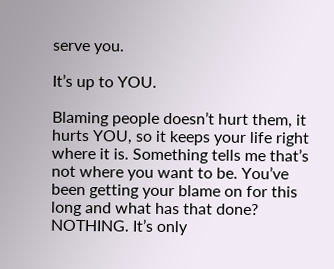serve you.

It’s up to YOU.

Blaming people doesn’t hurt them, it hurts YOU, so it keeps your life right where it is. Something tells me that’s not where you want to be. You’ve been getting your blame on for this long and what has that done? NOTHING. It’s only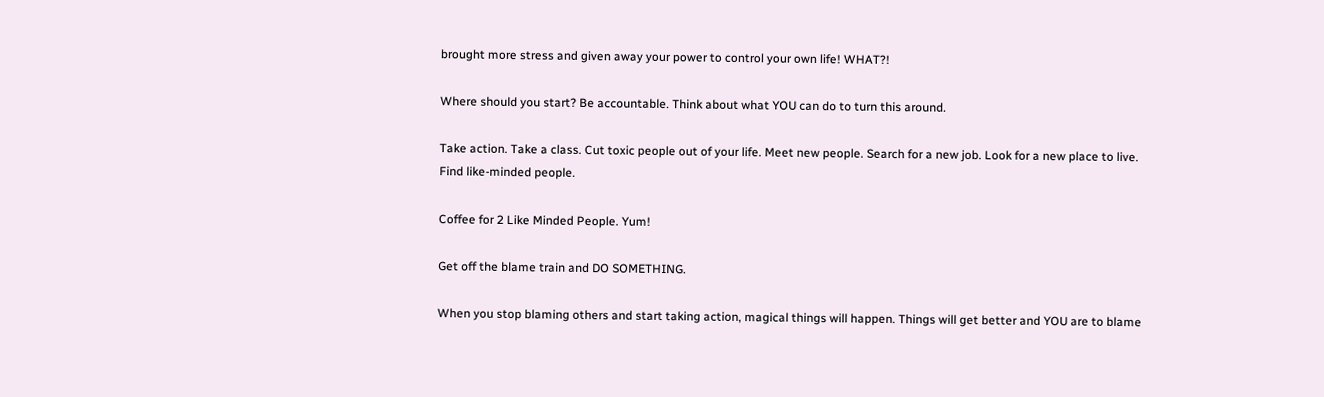brought more stress and given away your power to control your own life! WHAT?!

Where should you start? Be accountable. Think about what YOU can do to turn this around.

Take action. Take a class. Cut toxic people out of your life. Meet new people. Search for a new job. Look for a new place to live. Find like-minded people.

Coffee for 2 Like Minded People. Yum!

Get off the blame train and DO SOMETHING.

When you stop blaming others and start taking action, magical things will happen. Things will get better and YOU are to blame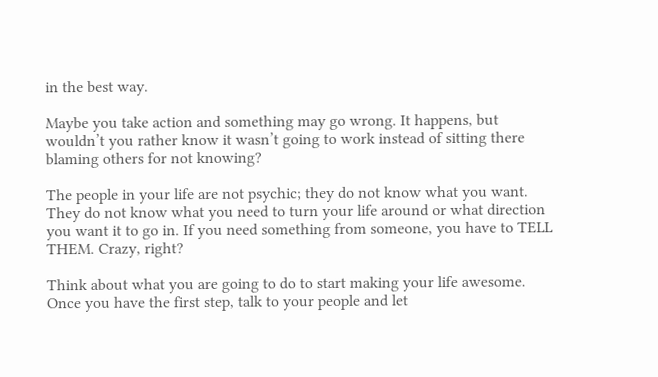in the best way.

Maybe you take action and something may go wrong. It happens, but wouldn’t you rather know it wasn’t going to work instead of sitting there blaming others for not knowing?

The people in your life are not psychic; they do not know what you want. They do not know what you need to turn your life around or what direction you want it to go in. If you need something from someone, you have to TELL THEM. Crazy, right?

Think about what you are going to do to start making your life awesome. Once you have the first step, talk to your people and let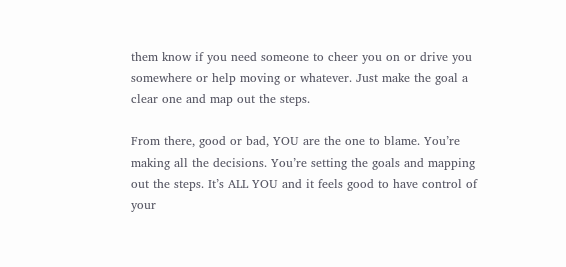them know if you need someone to cheer you on or drive you somewhere or help moving or whatever. Just make the goal a clear one and map out the steps.

From there, good or bad, YOU are the one to blame. You’re making all the decisions. You’re setting the goals and mapping out the steps. It’s ALL YOU and it feels good to have control of your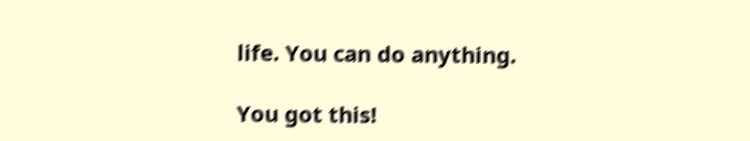life. You can do anything.

You got this!